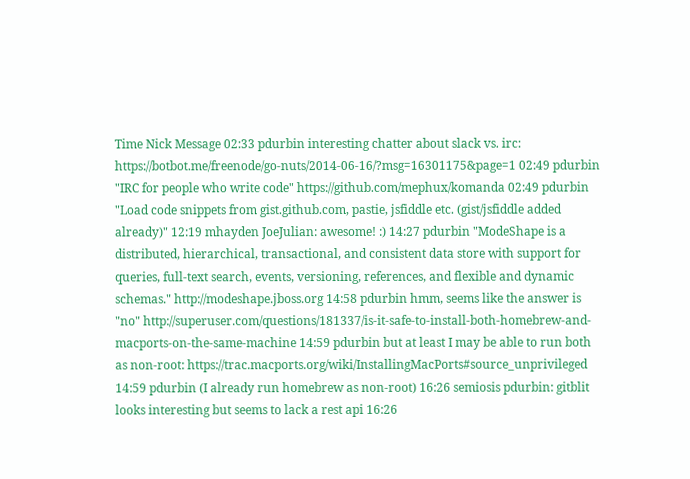Time Nick Message 02:33 pdurbin interesting chatter about slack vs. irc: https://botbot.me/freenode/go-nuts/2014-06-16/?msg=16301175&page=1 02:49 pdurbin "IRC for people who write code" https://github.com/mephux/komanda 02:49 pdurbin "Load code snippets from gist.github.com, pastie, jsfiddle etc. (gist/jsfiddle added already)" 12:19 mhayden JoeJulian: awesome! :) 14:27 pdurbin "ModeShape is a distributed, hierarchical, transactional, and consistent data store with support for queries, full-text search, events, versioning, references, and flexible and dynamic schemas." http://modeshape.jboss.org 14:58 pdurbin hmm, seems like the answer is "no" http://superuser.com/questions/181337/is-it-safe-to-install-both-homebrew-and-macports-on-the-same-machine 14:59 pdurbin but at least I may be able to run both as non-root: https://trac.macports.org/wiki/InstallingMacPorts#source_unprivileged 14:59 pdurbin (I already run homebrew as non-root) 16:26 semiosis pdurbin: gitblit looks interesting but seems to lack a rest api 16:26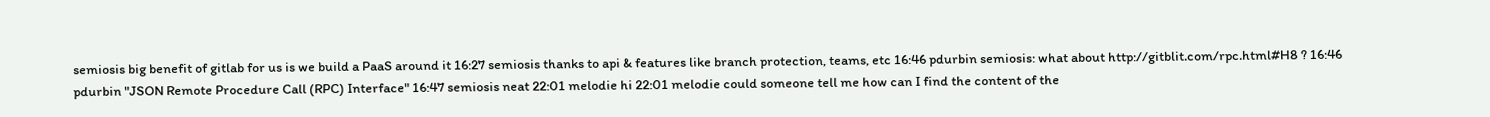semiosis big benefit of gitlab for us is we build a PaaS around it 16:27 semiosis thanks to api & features like branch protection, teams, etc 16:46 pdurbin semiosis: what about http://gitblit.com/rpc.html#H8 ? 16:46 pdurbin "JSON Remote Procedure Call (RPC) Interface" 16:47 semiosis neat 22:01 melodie hi 22:01 melodie could someone tell me how can I find the content of the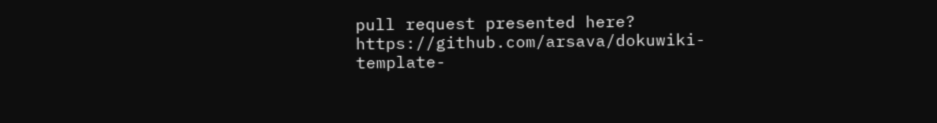pull request presented here? https://github.com/arsava/dokuwiki-template-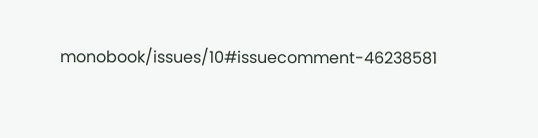monobook/issues/10#issuecomment-46238581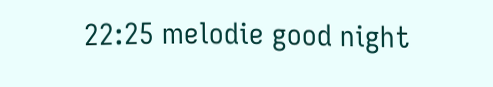22:25 melodie good night